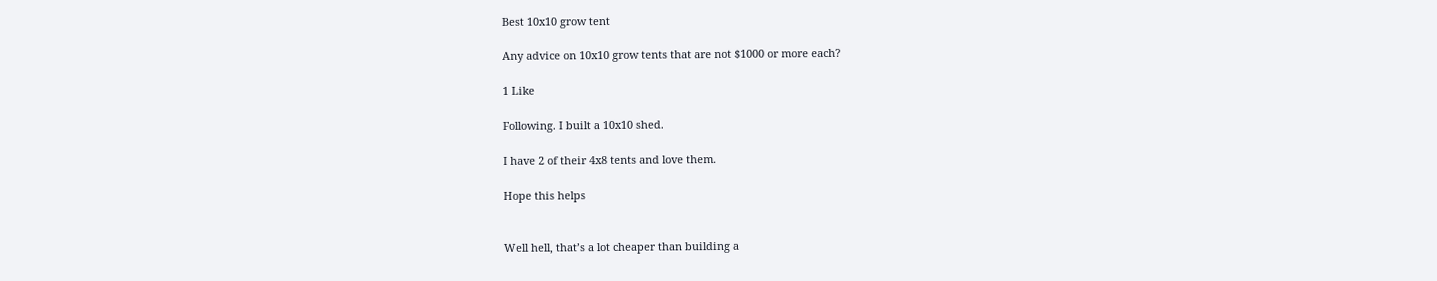Best 10x10 grow tent

Any advice on 10x10 grow tents that are not $1000 or more each?

1 Like

Following. I built a 10x10 shed.

I have 2 of their 4x8 tents and love them.

Hope this helps


Well hell, that’s a lot cheaper than building a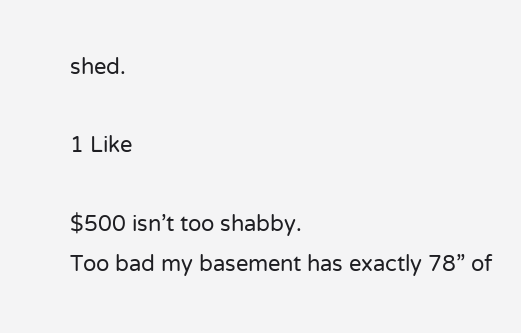shed.

1 Like

$500 isn’t too shabby.
Too bad my basement has exactly 78” of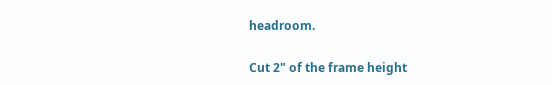headroom.

Cut 2" of the frame height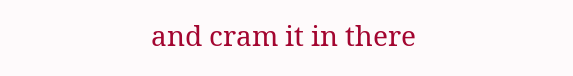and cram it in there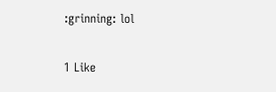:grinning: lol

1 Like